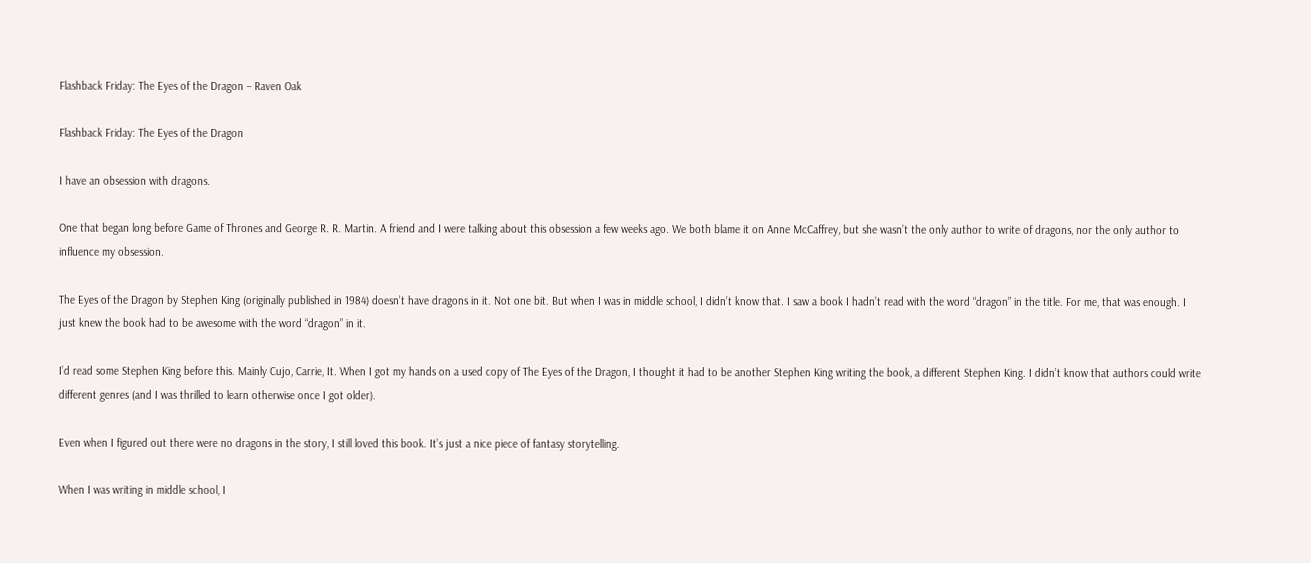Flashback Friday: The Eyes of the Dragon – Raven Oak

Flashback Friday: The Eyes of the Dragon

I have an obsession with dragons.

One that began long before Game of Thrones and George R. R. Martin. A friend and I were talking about this obsession a few weeks ago. We both blame it on Anne McCaffrey, but she wasn’t the only author to write of dragons, nor the only author to influence my obsession.

The Eyes of the Dragon by Stephen King (originally published in 1984) doesn’t have dragons in it. Not one bit. But when I was in middle school, I didn’t know that. I saw a book I hadn’t read with the word “dragon” in the title. For me, that was enough. I just knew the book had to be awesome with the word “dragon” in it.

I’d read some Stephen King before this. Mainly Cujo, Carrie, It. When I got my hands on a used copy of The Eyes of the Dragon, I thought it had to be another Stephen King writing the book, a different Stephen King. I didn’t know that authors could write different genres (and I was thrilled to learn otherwise once I got older).

Even when I figured out there were no dragons in the story, I still loved this book. It’s just a nice piece of fantasy storytelling.

When I was writing in middle school, I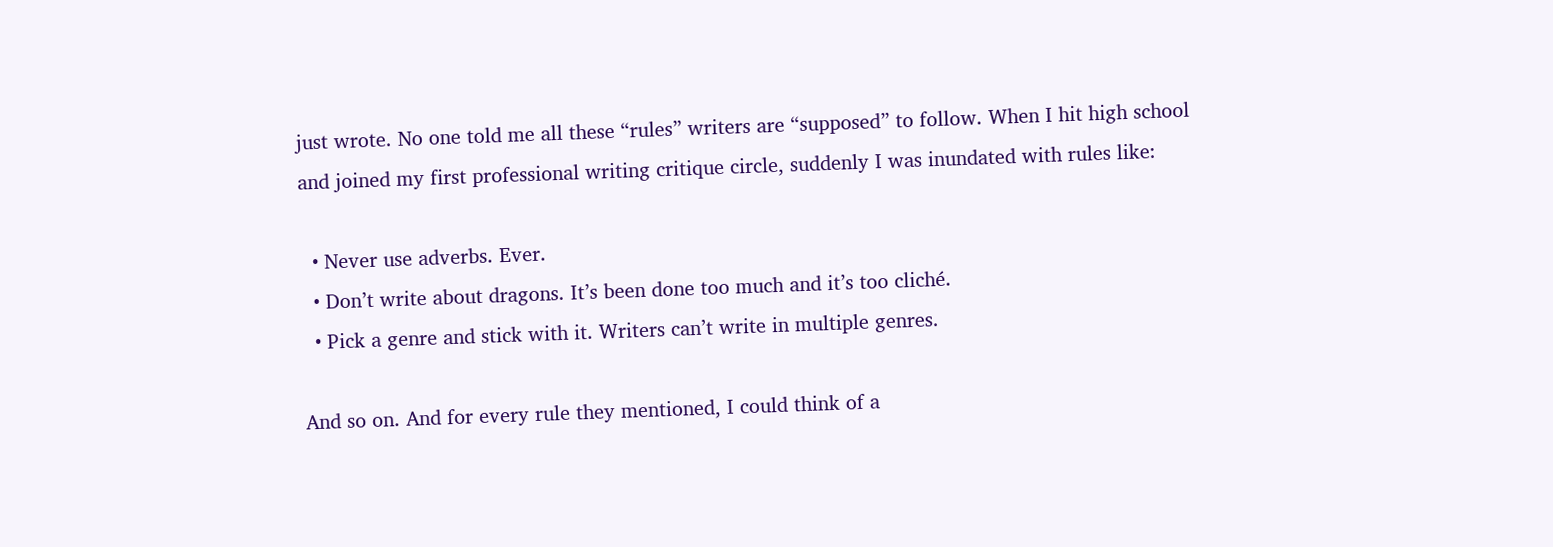just wrote. No one told me all these “rules” writers are “supposed” to follow. When I hit high school and joined my first professional writing critique circle, suddenly I was inundated with rules like:

  • Never use adverbs. Ever.
  • Don’t write about dragons. It’s been done too much and it’s too cliché.
  • Pick a genre and stick with it. Writers can’t write in multiple genres.

And so on. And for every rule they mentioned, I could think of a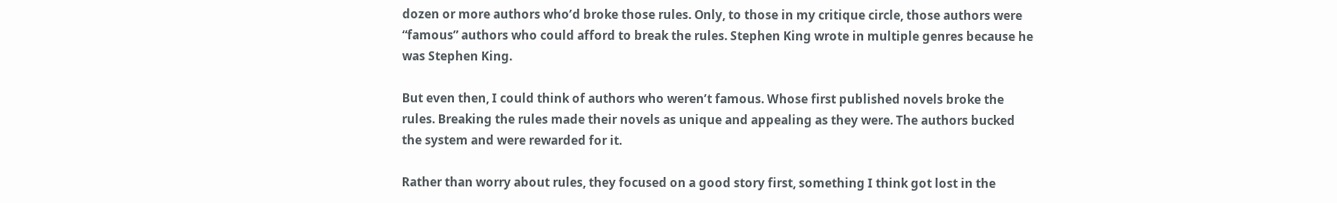dozen or more authors who’d broke those rules. Only, to those in my critique circle, those authors were “famous” authors who could afford to break the rules. Stephen King wrote in multiple genres because he was Stephen King.

But even then, I could think of authors who weren’t famous. Whose first published novels broke the rules. Breaking the rules made their novels as unique and appealing as they were. The authors bucked the system and were rewarded for it.

Rather than worry about rules, they focused on a good story first, something I think got lost in the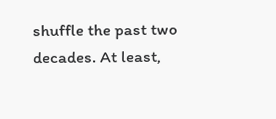shuffle the past two decades. At least,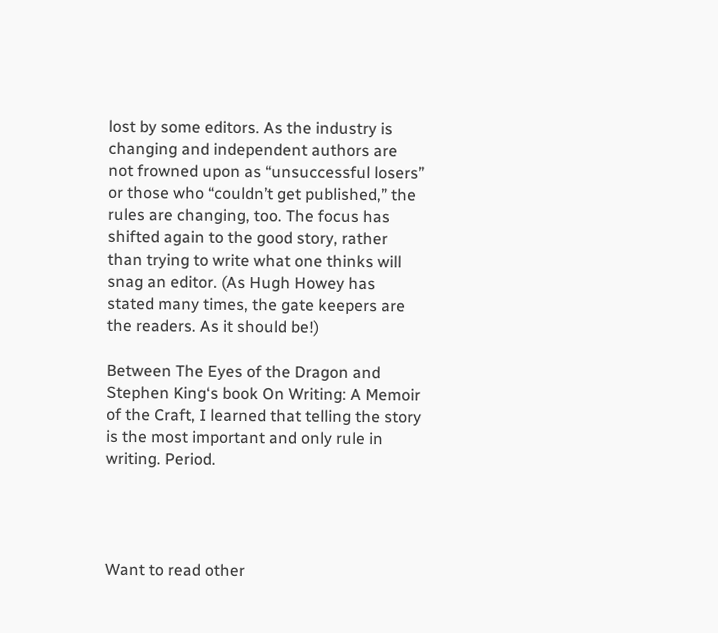lost by some editors. As the industry is changing and independent authors are not frowned upon as “unsuccessful losers” or those who “couldn’t get published,” the rules are changing, too. The focus has shifted again to the good story, rather than trying to write what one thinks will snag an editor. (As Hugh Howey has stated many times, the gate keepers are the readers. As it should be!)

Between The Eyes of the Dragon and Stephen King‘s book On Writing: A Memoir of the Craft, I learned that telling the story is the most important and only rule in writing. Period.




Want to read other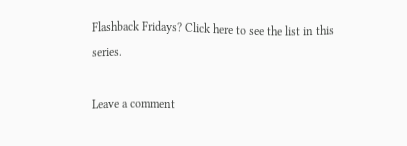Flashback Fridays? Click here to see the list in this series.

Leave a comment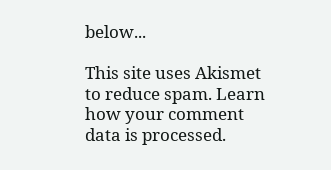below...

This site uses Akismet to reduce spam. Learn how your comment data is processed.